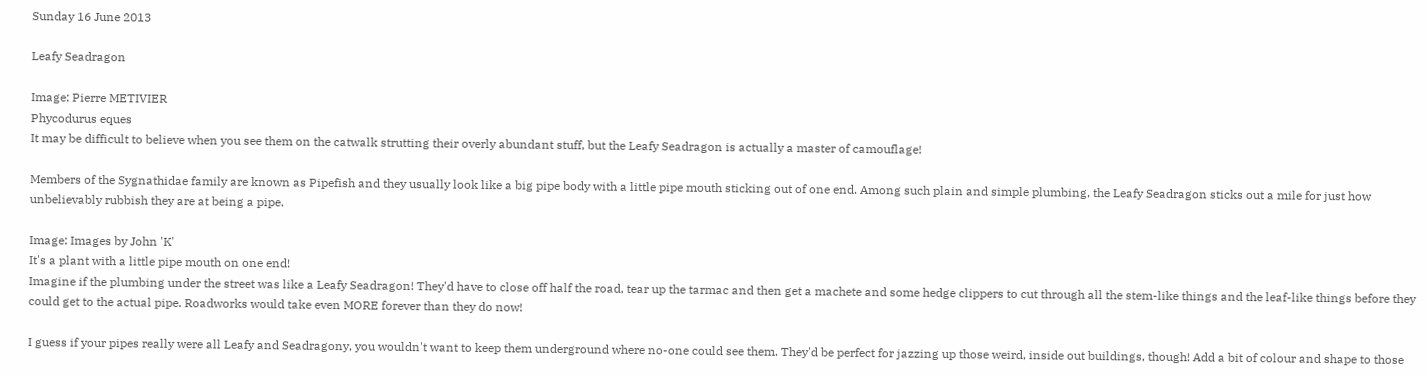Sunday 16 June 2013

Leafy Seadragon

Image: Pierre METIVIER
Phycodurus eques
It may be difficult to believe when you see them on the catwalk strutting their overly abundant stuff, but the Leafy Seadragon is actually a master of camouflage!

Members of the Sygnathidae family are known as Pipefish and they usually look like a big pipe body with a little pipe mouth sticking out of one end. Among such plain and simple plumbing, the Leafy Seadragon sticks out a mile for just how unbelievably rubbish they are at being a pipe.

Image: Images by John 'K'
It's a plant with a little pipe mouth on one end!
Imagine if the plumbing under the street was like a Leafy Seadragon! They'd have to close off half the road, tear up the tarmac and then get a machete and some hedge clippers to cut through all the stem-like things and the leaf-like things before they could get to the actual pipe. Roadworks would take even MORE forever than they do now!

I guess if your pipes really were all Leafy and Seadragony, you wouldn't want to keep them underground where no-one could see them. They'd be perfect for jazzing up those weird, inside out buildings, though! Add a bit of colour and shape to those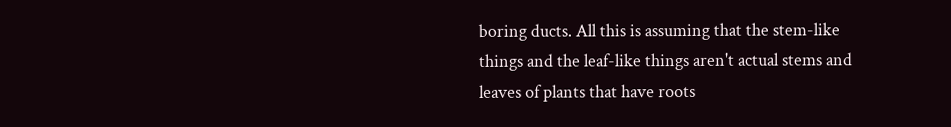boring ducts. All this is assuming that the stem-like things and the leaf-like things aren't actual stems and leaves of plants that have roots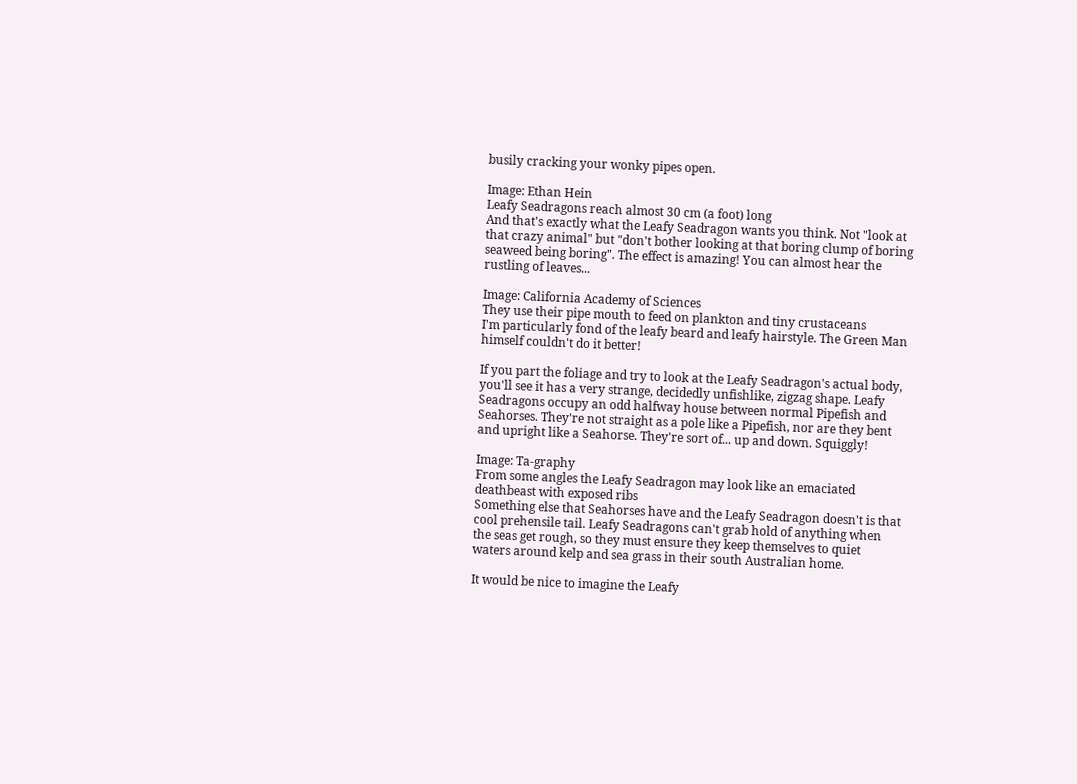busily cracking your wonky pipes open.

Image: Ethan Hein
Leafy Seadragons reach almost 30 cm (a foot) long
And that's exactly what the Leafy Seadragon wants you think. Not "look at that crazy animal" but "don't bother looking at that boring clump of boring seaweed being boring". The effect is amazing! You can almost hear the rustling of leaves...

Image: California Academy of Sciences
They use their pipe mouth to feed on plankton and tiny crustaceans
I'm particularly fond of the leafy beard and leafy hairstyle. The Green Man himself couldn't do it better!

If you part the foliage and try to look at the Leafy Seadragon's actual body, you'll see it has a very strange, decidedly unfishlike, zigzag shape. Leafy Seadragons occupy an odd halfway house between normal Pipefish and Seahorses. They're not straight as a pole like a Pipefish, nor are they bent and upright like a Seahorse. They're sort of... up and down. Squiggly!

Image: Ta-graphy
From some angles the Leafy Seadragon may look like an emaciated deathbeast with exposed ribs
Something else that Seahorses have and the Leafy Seadragon doesn't is that cool prehensile tail. Leafy Seadragons can't grab hold of anything when the seas get rough, so they must ensure they keep themselves to quiet waters around kelp and sea grass in their south Australian home.

It would be nice to imagine the Leafy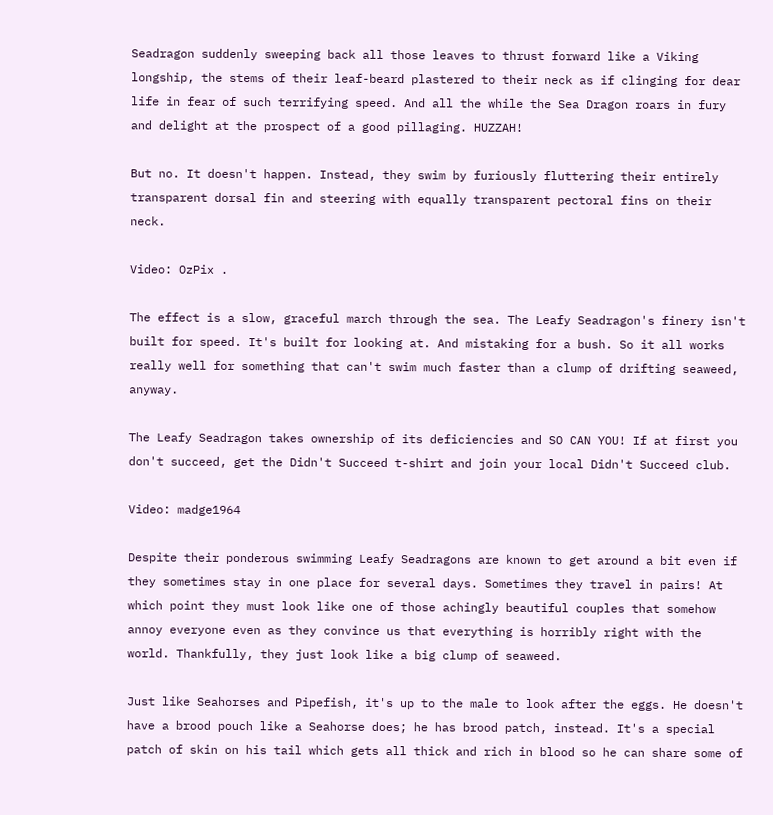Seadragon suddenly sweeping back all those leaves to thrust forward like a Viking longship, the stems of their leaf-beard plastered to their neck as if clinging for dear life in fear of such terrifying speed. And all the while the Sea Dragon roars in fury and delight at the prospect of a good pillaging. HUZZAH!

But no. It doesn't happen. Instead, they swim by furiously fluttering their entirely transparent dorsal fin and steering with equally transparent pectoral fins on their neck.

Video: OzPix .

The effect is a slow, graceful march through the sea. The Leafy Seadragon's finery isn't built for speed. It's built for looking at. And mistaking for a bush. So it all works really well for something that can't swim much faster than a clump of drifting seaweed, anyway.

The Leafy Seadragon takes ownership of its deficiencies and SO CAN YOU! If at first you don't succeed, get the Didn't Succeed t-shirt and join your local Didn't Succeed club.

Video: madge1964

Despite their ponderous swimming Leafy Seadragons are known to get around a bit even if they sometimes stay in one place for several days. Sometimes they travel in pairs! At which point they must look like one of those achingly beautiful couples that somehow annoy everyone even as they convince us that everything is horribly right with the world. Thankfully, they just look like a big clump of seaweed.

Just like Seahorses and Pipefish, it's up to the male to look after the eggs. He doesn't have a brood pouch like a Seahorse does; he has brood patch, instead. It's a special patch of skin on his tail which gets all thick and rich in blood so he can share some of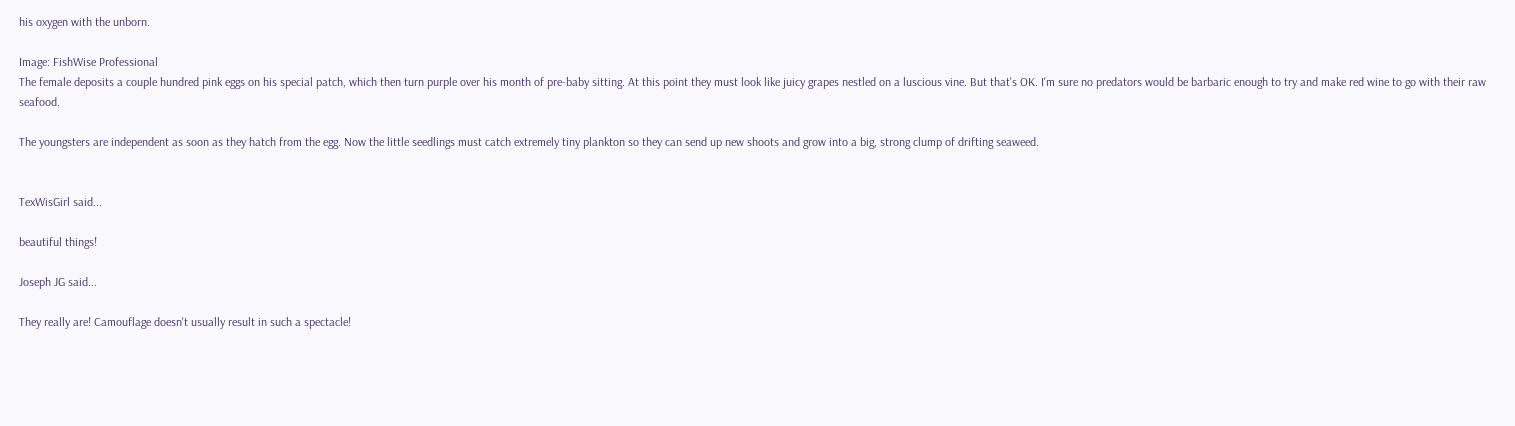his oxygen with the unborn.

Image: FishWise Professional
The female deposits a couple hundred pink eggs on his special patch, which then turn purple over his month of pre-baby sitting. At this point they must look like juicy grapes nestled on a luscious vine. But that's OK. I'm sure no predators would be barbaric enough to try and make red wine to go with their raw seafood.

The youngsters are independent as soon as they hatch from the egg. Now the little seedlings must catch extremely tiny plankton so they can send up new shoots and grow into a big, strong clump of drifting seaweed.


TexWisGirl said...

beautiful things!

Joseph JG said...

They really are! Camouflage doesn't usually result in such a spectacle!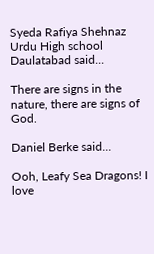Syeda Rafiya Shehnaz Urdu High school Daulatabad said...

There are signs in the nature, there are signs of God.

Daniel Berke said...

Ooh, Leafy Sea Dragons! I love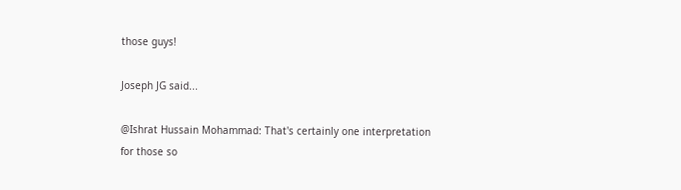those guys!

Joseph JG said...

@Ishrat Hussain Mohammad: That's certainly one interpretation for those so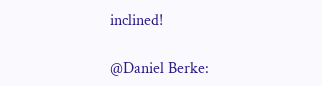inclined!

@Daniel Berke: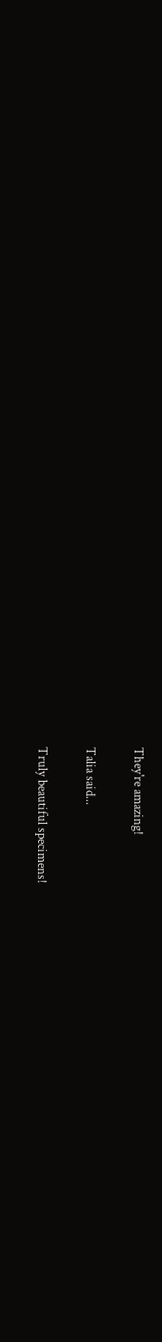They're amazing!

Talia said...

Truly beautiful specimens!